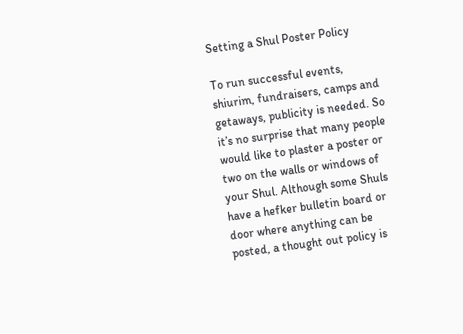Setting a Shul Poster Policy

To run successful events, shiurim, fundraisers, camps and getaways, publicity is needed. So it’s no surprise that many people would like to plaster a poster or two on the walls or windows of your Shul. Although some Shuls have a hefker bulletin board or door where anything can be posted, a thought out policy is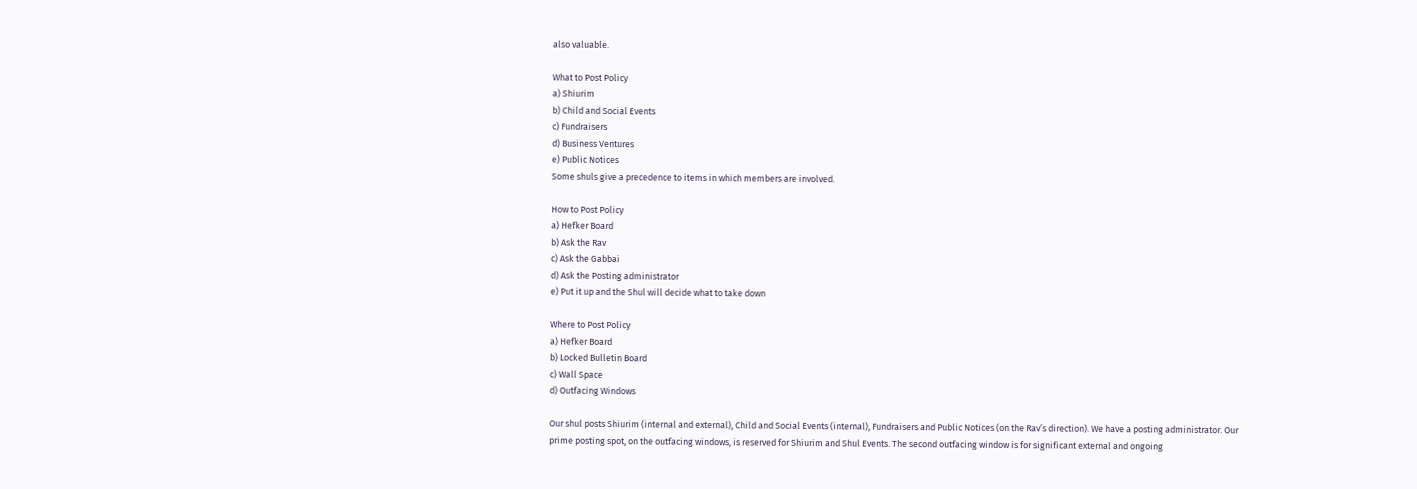also valuable.

What to Post Policy
a) Shiurim
b) Child and Social Events
c) Fundraisers
d) Business Ventures
e) Public Notices
Some shuls give a precedence to items in which members are involved.

How to Post Policy
a) Hefker Board
b) Ask the Rav
c) Ask the Gabbai
d) Ask the Posting administrator
e) Put it up and the Shul will decide what to take down

Where to Post Policy
a) Hefker Board
b) Locked Bulletin Board
c) Wall Space
d) Outfacing Windows

Our shul posts Shiurim (internal and external), Child and Social Events (internal), Fundraisers and Public Notices (on the Rav’s direction). We have a posting administrator. Our prime posting spot, on the outfacing windows, is reserved for Shiurim and Shul Events. The second outfacing window is for significant external and ongoing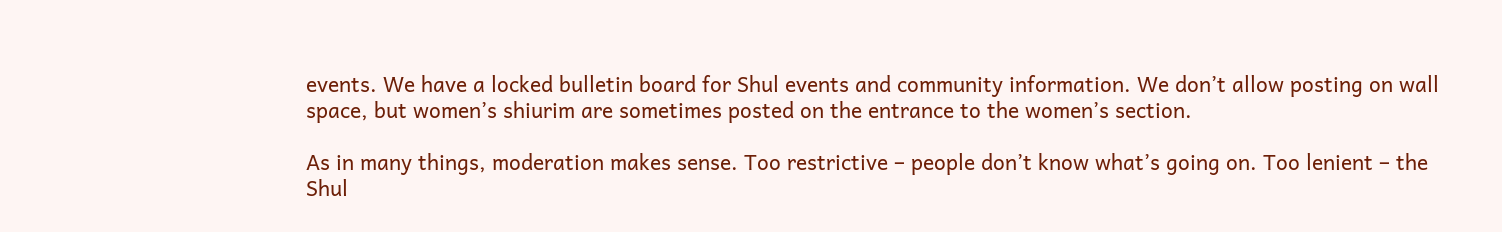events. We have a locked bulletin board for Shul events and community information. We don’t allow posting on wall space, but women’s shiurim are sometimes posted on the entrance to the women’s section.

As in many things, moderation makes sense. Too restrictive – people don’t know what’s going on. Too lenient – the Shul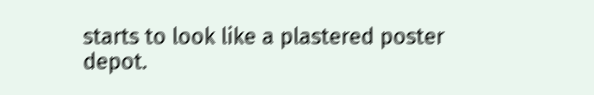starts to look like a plastered poster depot.